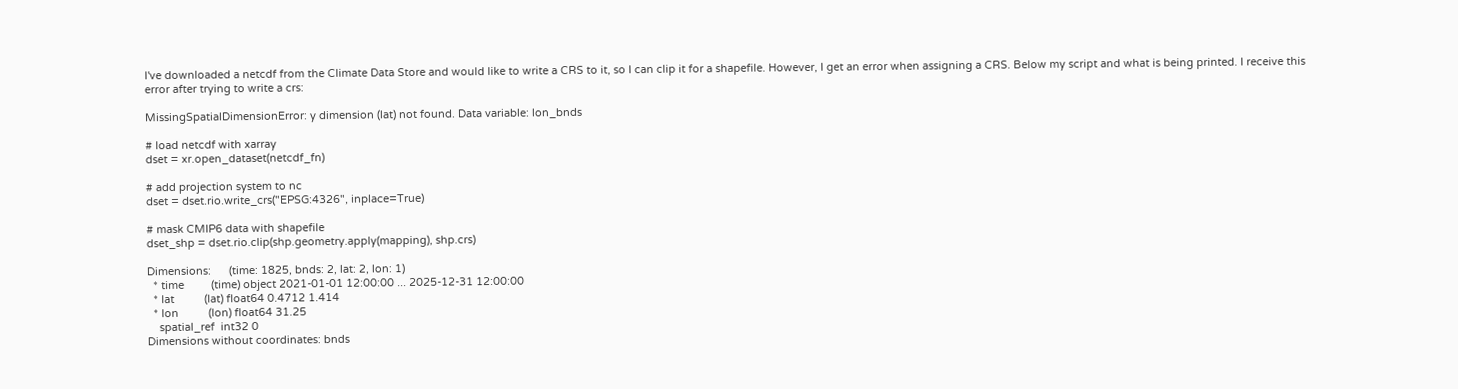I've downloaded a netcdf from the Climate Data Store and would like to write a CRS to it, so I can clip it for a shapefile. However, I get an error when assigning a CRS. Below my script and what is being printed. I receive this error after trying to write a crs:

MissingSpatialDimensionError: y dimension (lat) not found. Data variable: lon_bnds

# load netcdf with xarray
dset = xr.open_dataset(netcdf_fn)

# add projection system to nc
dset = dset.rio.write_crs("EPSG:4326", inplace=True)

# mask CMIP6 data with shapefile
dset_shp = dset.rio.clip(shp.geometry.apply(mapping), shp.crs)

Dimensions:      (time: 1825, bnds: 2, lat: 2, lon: 1)
  * time         (time) object 2021-01-01 12:00:00 ... 2025-12-31 12:00:00
  * lat          (lat) float64 0.4712 1.414
  * lon          (lon) float64 31.25
    spatial_ref  int32 0
Dimensions without coordinates: bnds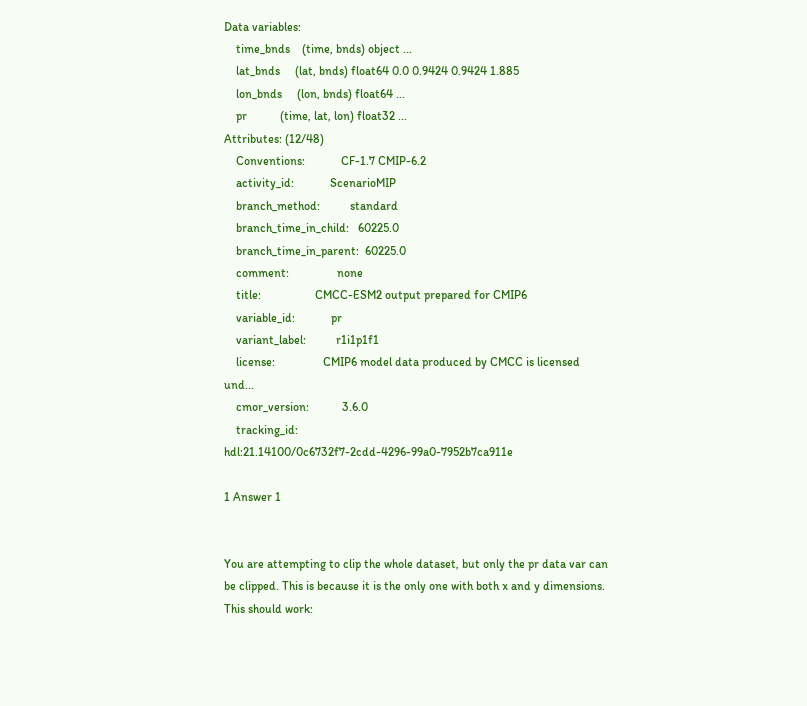Data variables:
    time_bnds    (time, bnds) object ...
    lat_bnds     (lat, bnds) float64 0.0 0.9424 0.9424 1.885
    lon_bnds     (lon, bnds) float64 ...
    pr           (time, lat, lon) float32 ...
Attributes: (12/48)
    Conventions:            CF-1.7 CMIP-6.2
    activity_id:            ScenarioMIP
    branch_method:          standard
    branch_time_in_child:   60225.0
    branch_time_in_parent:  60225.0
    comment:                none
    title:                  CMCC-ESM2 output prepared for CMIP6
    variable_id:            pr
    variant_label:          r1i1p1f1
    license:                CMIP6 model data produced by CMCC is licensed und...
    cmor_version:           3.6.0
    tracking_id:            hdl:21.14100/0c6732f7-2cdd-4296-99a0-7952b7ca911e

1 Answer 1


You are attempting to clip the whole dataset, but only the pr data var can be clipped. This is because it is the only one with both x and y dimensions. This should work: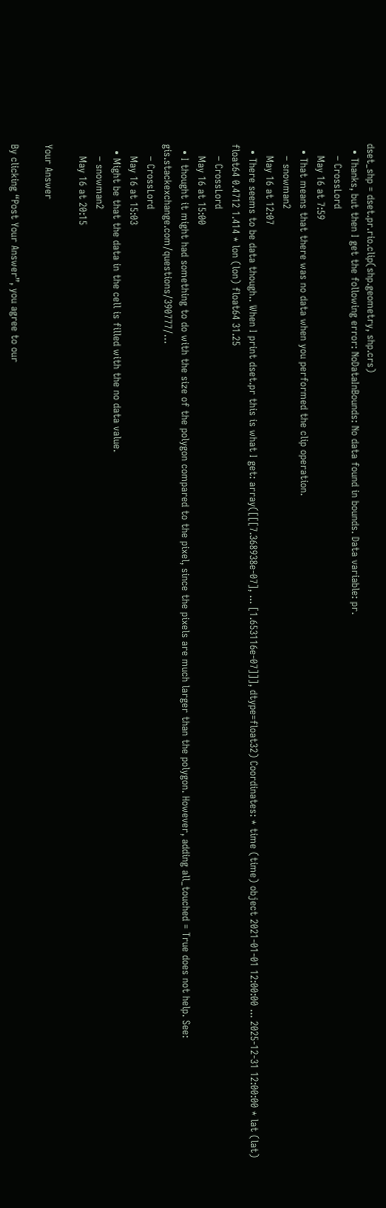dset_shp = dset.pr.rio.clip(shp.geometry, shp.crs)
  • Thanks, but then I get the following error: NoDataInBounds: No data found in bounds. Data variable: pr.
    – CrossLord
    May 16 at 7:59
  • That means that there was no data when you performed the clip operation.
    – snowman2
    May 16 at 12:07
  • There seems to be data though.. When I print dset.pr this is what I get: array([[[7.368938e-07], ... [1.653116e-07]]], dtype=float32) Coordinates: * time (time) object 2021-01-01 12:00:00 ... 2025-12-31 12:00:00 * lat (lat) float64 0.4712 1.414 * lon (lon) float64 31.25
    – CrossLord
    May 16 at 15:00
  • I thought it might had something to do with the size of the polygon compared to the pixel, since the pixels are much larger than the polygon. However, adding all_touched = True does not help. See: gis.stackexchange.com/questions/390777/…
    – CrossLord
    May 16 at 15:03
  • Might be that the data in the cell is filled with the no data value.
    – snowman2
    May 16 at 20:15

Your Answer

By clicking “Post Your Answer”, you agree to our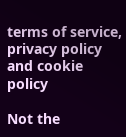terms of service, privacy policy and cookie policy

Not the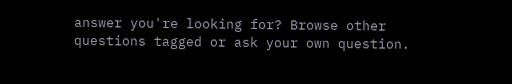answer you're looking for? Browse other questions tagged or ask your own question.